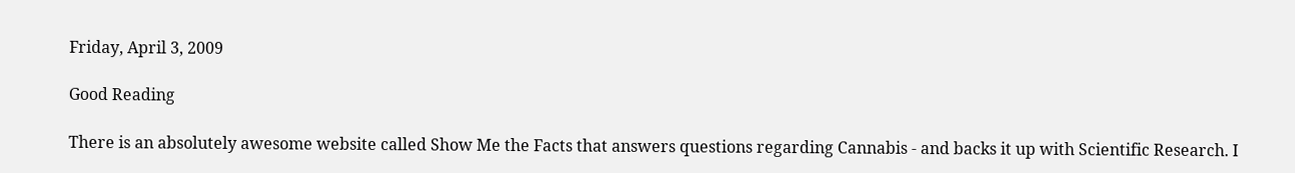Friday, April 3, 2009

Good Reading

There is an absolutely awesome website called Show Me the Facts that answers questions regarding Cannabis - and backs it up with Scientific Research. I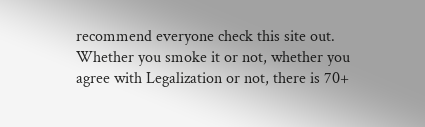recommend everyone check this site out. Whether you smoke it or not, whether you agree with Legalization or not, there is 70+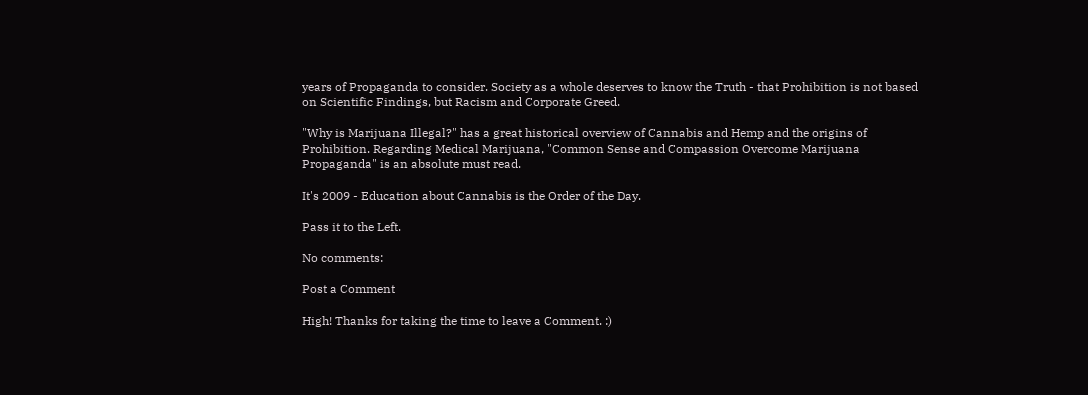years of Propaganda to consider. Society as a whole deserves to know the Truth - that Prohibition is not based on Scientific Findings, but Racism and Corporate Greed.

"Why is Marijuana Illegal?" has a great historical overview of Cannabis and Hemp and the origins of Prohibition. Regarding Medical Marijuana, "Common Sense and Compassion Overcome Marijuana Propaganda" is an absolute must read.

It's 2009 - Education about Cannabis is the Order of the Day.

Pass it to the Left.

No comments:

Post a Comment

High! Thanks for taking the time to leave a Comment. :)